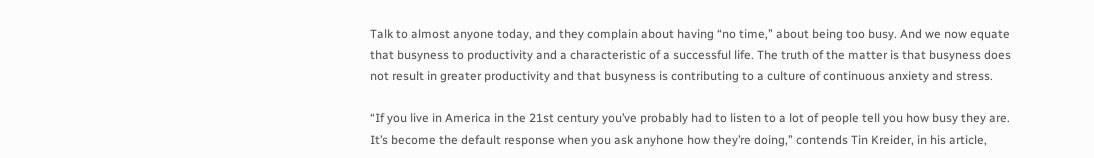Talk to almost anyone today, and they complain about having “no time,” about being too busy. And we now equate that busyness to productivity and a characteristic of a successful life. The truth of the matter is that busyness does not result in greater productivity and that busyness is contributing to a culture of continuous anxiety and stress.

“If you live in America in the 21st century you’ve probably had to listen to a lot of people tell you how busy they are. It’s become the default response when you ask anyhone how they’re doing,” contends Tin Kreider, in his article,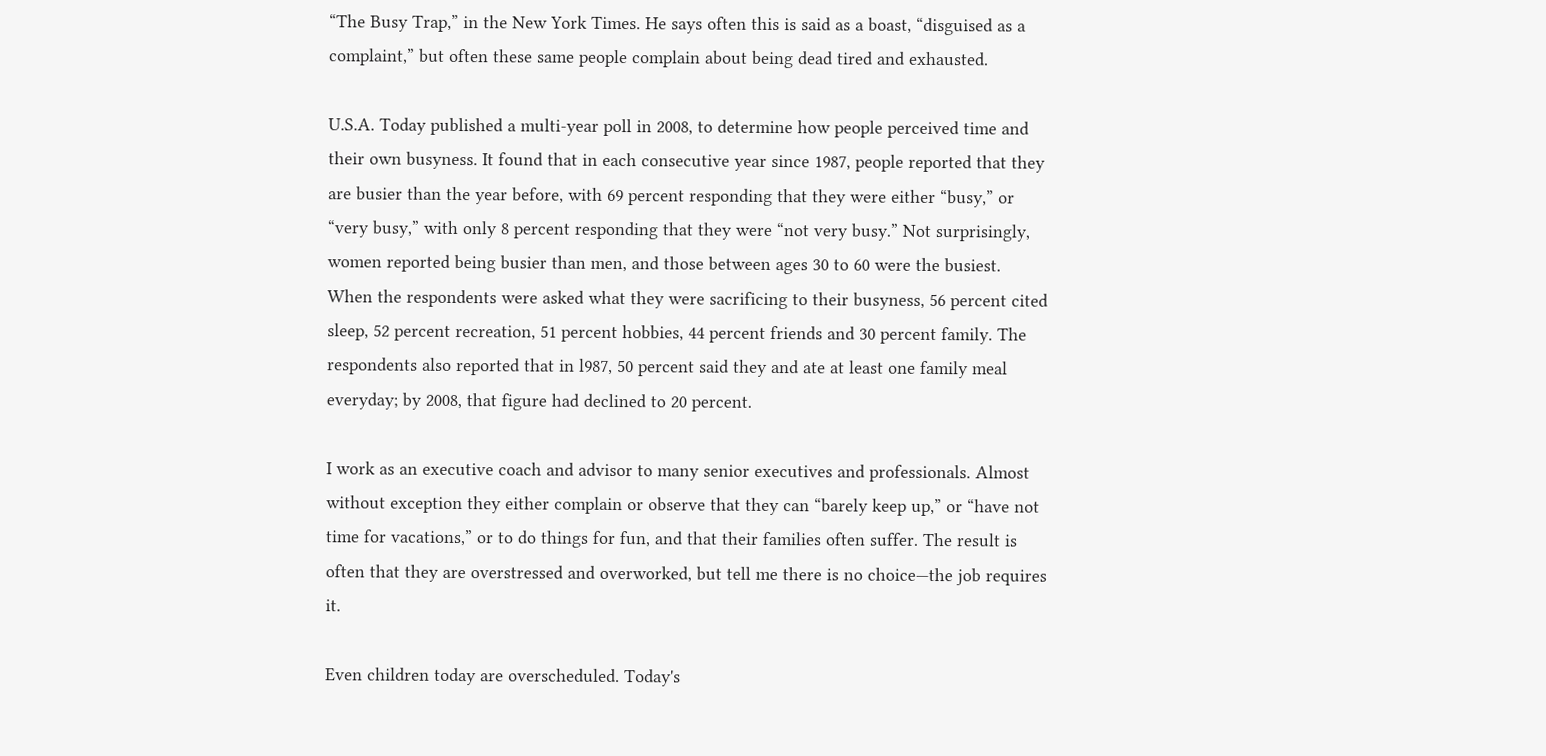“The Busy Trap,” in the New York Times. He says often this is said as a boast, “disguised as a complaint,” but often these same people complain about being dead tired and exhausted.

U.S.A. Today published a multi-year poll in 2008, to determine how people perceived time and their own busyness. It found that in each consecutive year since 1987, people reported that they are busier than the year before, with 69 percent responding that they were either “busy,” or “very busy,” with only 8 percent responding that they were “not very busy.” Not surprisingly, women reported being busier than men, and those between ages 30 to 60 were the busiest. When the respondents were asked what they were sacrificing to their busyness, 56 percent cited sleep, 52 percent recreation, 51 percent hobbies, 44 percent friends and 30 percent family. The respondents also reported that in l987, 50 percent said they and ate at least one family meal everyday; by 2008, that figure had declined to 20 percent.

I work as an executive coach and advisor to many senior executives and professionals. Almost without exception they either complain or observe that they can “barely keep up,” or “have not time for vacations,” or to do things for fun, and that their families often suffer. The result is often that they are overstressed and overworked, but tell me there is no choice—the job requires it.

Even children today are overscheduled. Today's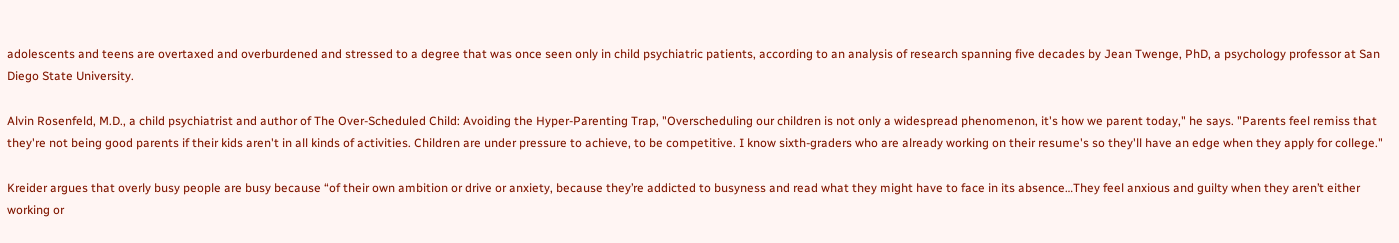adolescents and teens are overtaxed and overburdened and stressed to a degree that was once seen only in child psychiatric patients, according to an analysis of research spanning five decades by Jean Twenge, PhD, a psychology professor at San Diego State University.

Alvin Rosenfeld, M.D., a child psychiatrist and author of The Over-Scheduled Child: Avoiding the Hyper-Parenting Trap, "Overscheduling our children is not only a widespread phenomenon, it's how we parent today," he says. "Parents feel remiss that they're not being good parents if their kids aren't in all kinds of activities. Children are under pressure to achieve, to be competitive. I know sixth-graders who are already working on their resume's so they'll have an edge when they apply for college."

Kreider argues that overly busy people are busy because “of their own ambition or drive or anxiety, because they’re addicted to busyness and read what they might have to face in its absence…They feel anxious and guilty when they aren’t either working or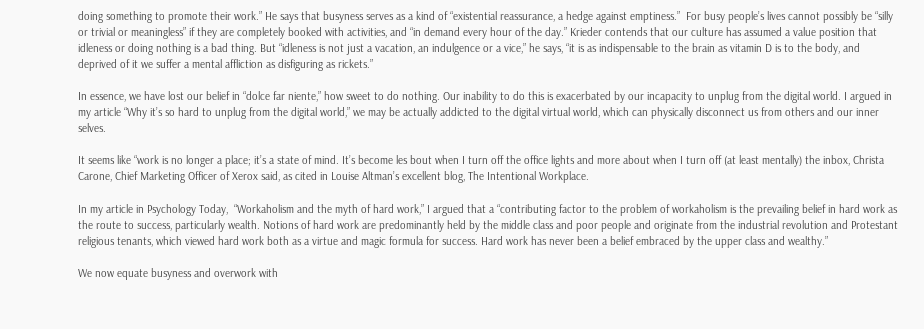doing something to promote their work.” He says that busyness serves as a kind of “existential reassurance, a hedge against emptiness.”  For busy people’s lives cannot possibly be “silly or trivial or meaningless” if they are completely booked with activities, and “in demand every hour of the day.” Krieder contends that our culture has assumed a value position that idleness or doing nothing is a bad thing. But “idleness is not just a vacation, an indulgence or a vice,” he says, “it is as indispensable to the brain as vitamin D is to the body, and deprived of it we suffer a mental affliction as disfiguring as rickets.”

In essence, we have lost our belief in “dolce far niente,” how sweet to do nothing. Our inability to do this is exacerbated by our incapacity to unplug from the digital world. I argued in my article “Why it’s so hard to unplug from the digital world,” we may be actually addicted to the digital virtual world, which can physically disconnect us from others and our inner selves.

It seems like “work is no longer a place; it’s a state of mind. It’s become les bout when I turn off the office lights and more about when I turn off (at least mentally) the inbox, Christa Carone, Chief Marketing Officer of Xerox said, as cited in Louise Altman’s excellent blog, The Intentional Workplace.

In my article in Psychology Today,  “Workaholism and the myth of hard work,” I argued that a “contributing factor to the problem of workaholism is the prevailing belief in hard work as the route to success, particularly wealth. Notions of hard work are predominantly held by the middle class and poor people and originate from the industrial revolution and Protestant religious tenants, which viewed hard work both as a virtue and magic formula for success. Hard work has never been a belief embraced by the upper class and wealthy.”

We now equate busyness and overwork with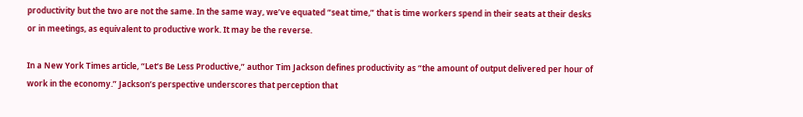productivity but the two are not the same. In the same way, we’ve equated “seat time,” that is time workers spend in their seats at their desks or in meetings, as equivalent to productive work. It may be the reverse.

In a New York Times article, “Let’s Be Less Productive,” author Tim Jackson defines productivity as “the amount of output delivered per hour of work in the economy.” Jackson’s perspective underscores that perception that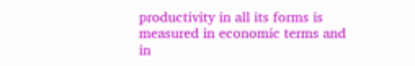productivity in all its forms is measured in economic terms and in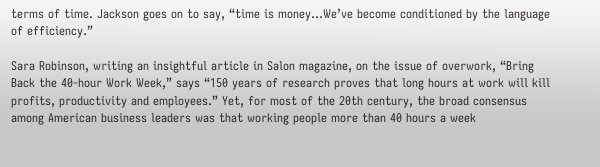terms of time. Jackson goes on to say, “time is money…We’ve become conditioned by the language of efficiency.”

Sara Robinson, writing an insightful article in Salon magazine, on the issue of overwork, “Bring Back the 40-hour Work Week,” says “150 years of research proves that long hours at work will kill profits, productivity and employees.” Yet, for most of the 20th century, the broad consensus among American business leaders was that working people more than 40 hours a week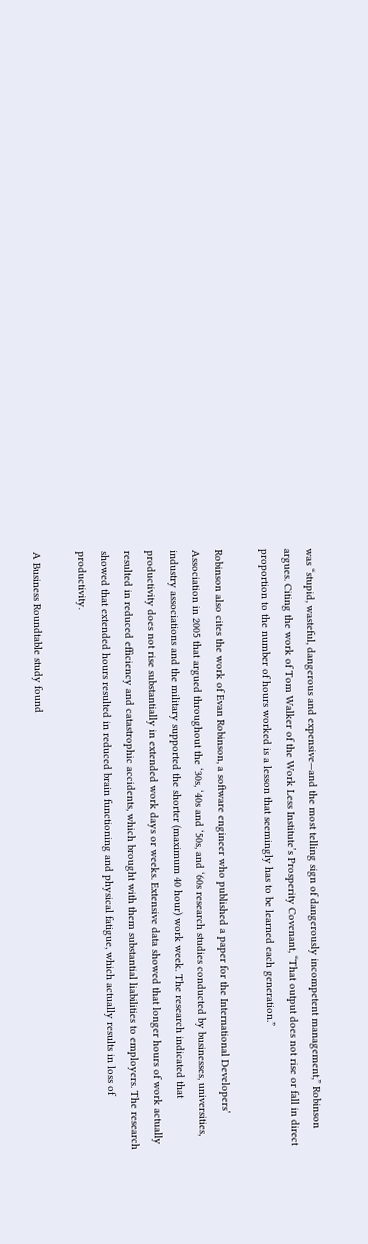was “stupid, wasteful, dangerous and expensive—and the most telling sign of dangerously incompetent management,” Robinson argues. Citing the work of Tom Walker of the Work Less Institute’s Prosperity Covenant, “That output does not rise or fall in direct proportion to the number of hours worked is a lesson that seemingly has to be learned each generation.”

Robinson also cites the work of Evan Robinson, a software engineer who published a paper for the International Developers’ Association in 2005 that argued throughout the ‘30s, ‘40s and ‘50s, and ‘60s research studies conducted by businesses, universities, industry associations and the military supported the shorter (maximum 40 hour) work week. The research indicated that productivity does not rise substantially in extended work days or weeks. Extensive data showed that longer hours of work actually resulted in reduced efficiency and catastrophic accidents, which brought with them substantial liabilities to employers. The research showed that extended hours resulted in reduced brain functioning and physical fatigue, which actually results in loss of productivity.

A Business Roundtable study found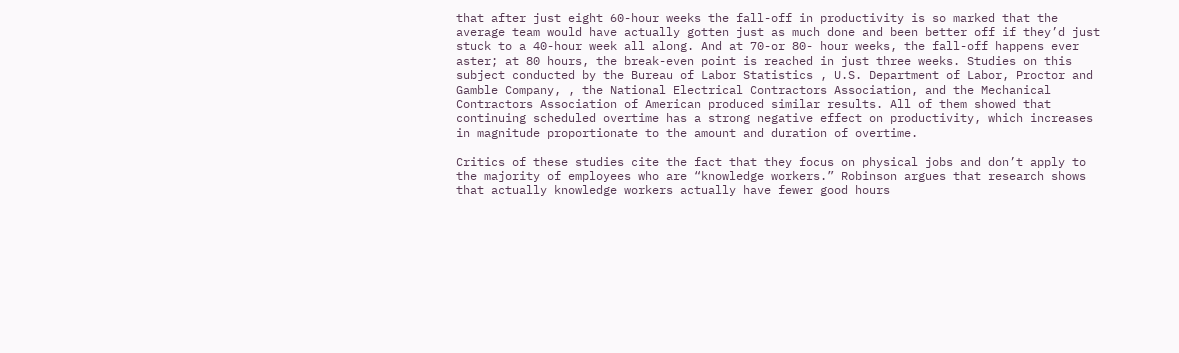that after just eight 60-hour weeks the fall-off in productivity is so marked that the average team would have actually gotten just as much done and been better off if they’d just stuck to a 40-hour week all along. And at 70-or 80- hour weeks, the fall-off happens ever aster; at 80 hours, the break-even point is reached in just three weeks. Studies on this subject conducted by the Bureau of Labor Statistics , U.S. Department of Labor, Proctor and Gamble Company, , the National Electrical Contractors Association, and the Mechanical Contractors Association of American produced similar results. All of them showed that continuing scheduled overtime has a strong negative effect on productivity, which increases in magnitude proportionate to the amount and duration of overtime.

Critics of these studies cite the fact that they focus on physical jobs and don’t apply to the majority of employees who are “knowledge workers.” Robinson argues that research shows that actually knowledge workers actually have fewer good hours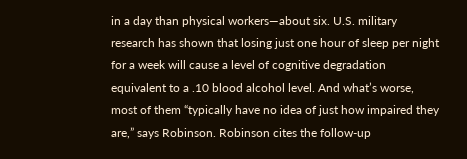in a day than physical workers—about six. U.S. military research has shown that losing just one hour of sleep per night for a week will cause a level of cognitive degradation equivalent to a .10 blood alcohol level. And what’s worse, most of them “typically have no idea of just how impaired they are,” says Robinson. Robinson cites the follow-up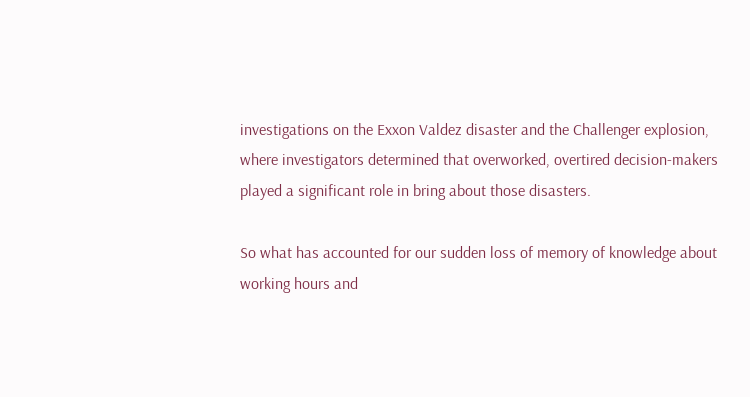investigations on the Exxon Valdez disaster and the Challenger explosion, where investigators determined that overworked, overtired decision-makers played a significant role in bring about those disasters.

So what has accounted for our sudden loss of memory of knowledge about working hours and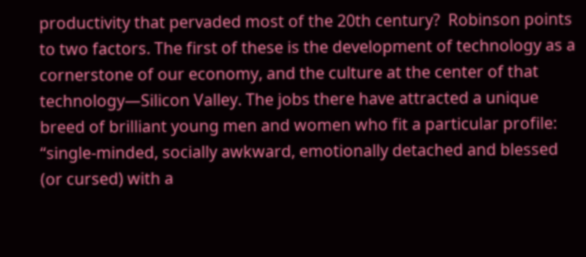productivity that pervaded most of the 20th century?  Robinson points to two factors. The first of these is the development of technology as a cornerstone of our economy, and the culture at the center of that technology—Silicon Valley. The jobs there have attracted a unique breed of brilliant young men and women who fit a particular profile: “single-minded, socially awkward, emotionally detached and blessed (or cursed) with a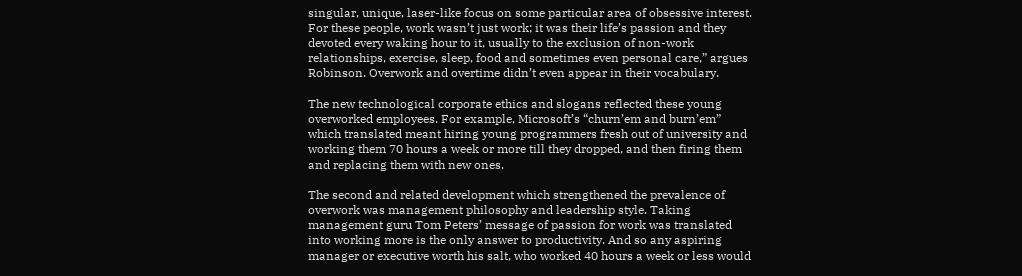singular, unique, laser-like focus on some particular area of obsessive interest. For these people, work wasn’t just work; it was their life’s passion and they devoted every waking hour to it, usually to the exclusion of non-work relationships, exercise, sleep, food and sometimes even personal care,” argues Robinson. Overwork and overtime didn’t even appear in their vocabulary.

The new technological corporate ethics and slogans reflected these young overworked employees. For example, Microsoft’s “churn’em and burn’em” which translated meant hiring young programmers fresh out of university and working them 70 hours a week or more till they dropped, and then firing them and replacing them with new ones.

The second and related development which strengthened the prevalence of overwork was management philosophy and leadership style. Taking management guru Tom Peters’ message of passion for work was translated into working more is the only answer to productivity. And so any aspiring manager or executive worth his salt, who worked 40 hours a week or less would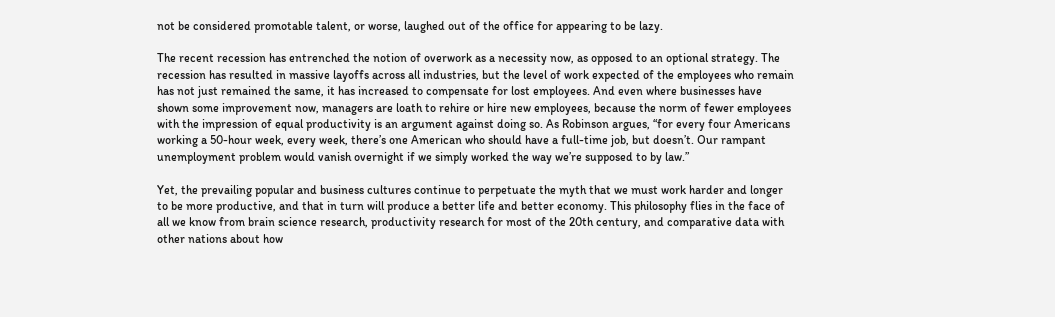not be considered promotable talent, or worse, laughed out of the office for appearing to be lazy.

The recent recession has entrenched the notion of overwork as a necessity now, as opposed to an optional strategy. The recession has resulted in massive layoffs across all industries, but the level of work expected of the employees who remain has not just remained the same, it has increased to compensate for lost employees. And even where businesses have shown some improvement now, managers are loath to rehire or hire new employees, because the norm of fewer employees with the impression of equal productivity is an argument against doing so. As Robinson argues, “for every four Americans working a 50-hour week, every week, there’s one American who should have a full-time job, but doesn’t. Our rampant unemployment problem would vanish overnight if we simply worked the way we’re supposed to by law.”

Yet, the prevailing popular and business cultures continue to perpetuate the myth that we must work harder and longer to be more productive, and that in turn will produce a better life and better economy. This philosophy flies in the face of all we know from brain science research, productivity research for most of the 20th century, and comparative data with other nations about how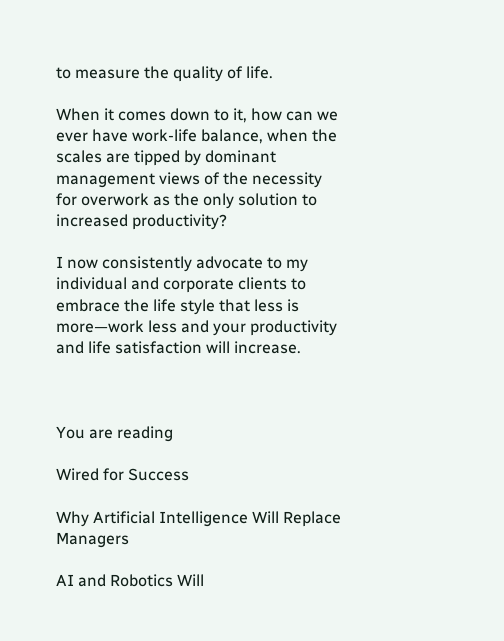to measure the quality of life.

When it comes down to it, how can we ever have work-life balance, when the scales are tipped by dominant management views of the necessity for overwork as the only solution to increased productivity?

I now consistently advocate to my individual and corporate clients to embrace the life style that less is more—work less and your productivity and life satisfaction will increase.



You are reading

Wired for Success

Why Artificial Intelligence Will Replace Managers

AI and Robotics Will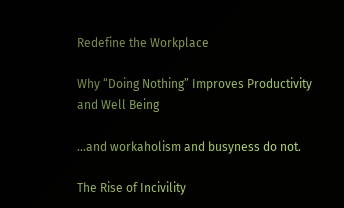Redefine the Workplace

Why “Doing Nothing” Improves Productivity and Well Being

...and workaholism and busyness do not.

The Rise of Incivility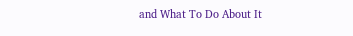and What To Do About It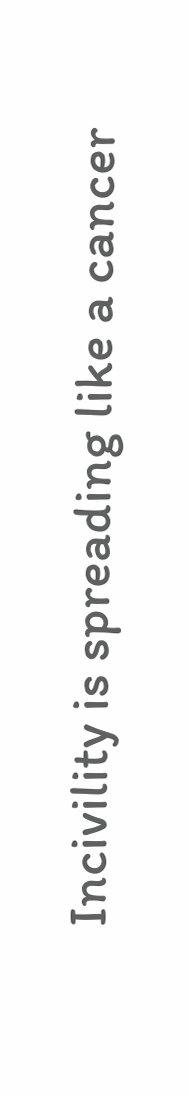Incivility is spreading like a cancer